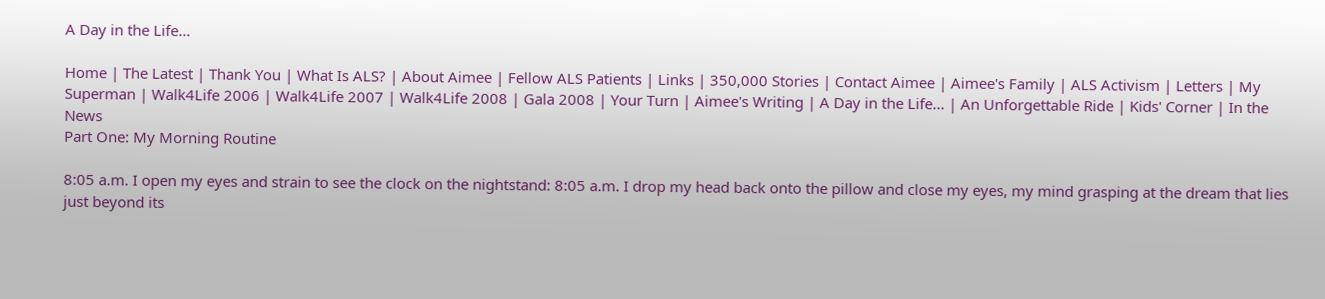A Day in the Life...

Home | The Latest | Thank You | What Is ALS? | About Aimee | Fellow ALS Patients | Links | 350,000 Stories | Contact Aimee | Aimee's Family | ALS Activism | Letters | My Superman | Walk4Life 2006 | Walk4Life 2007 | Walk4Life 2008 | Gala 2008 | Your Turn | Aimee's Writing | A Day in the Life... | An Unforgettable Ride | Kids' Corner | In the News
Part One: My Morning Routine

8:05 a.m. I open my eyes and strain to see the clock on the nightstand: 8:05 a.m. I drop my head back onto the pillow and close my eyes, my mind grasping at the dream that lies just beyond its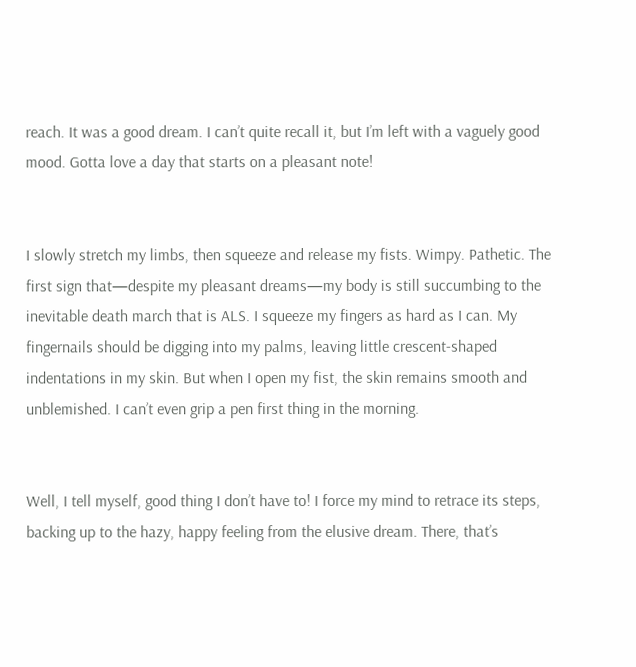reach. It was a good dream. I can’t quite recall it, but I’m left with a vaguely good mood. Gotta love a day that starts on a pleasant note!


I slowly stretch my limbs, then squeeze and release my fists. Wimpy. Pathetic. The first sign that—despite my pleasant dreams—my body is still succumbing to the inevitable death march that is ALS. I squeeze my fingers as hard as I can. My fingernails should be digging into my palms, leaving little crescent-shaped indentations in my skin. But when I open my fist, the skin remains smooth and unblemished. I can’t even grip a pen first thing in the morning.


Well, I tell myself, good thing I don’t have to! I force my mind to retrace its steps, backing up to the hazy, happy feeling from the elusive dream. There, that’s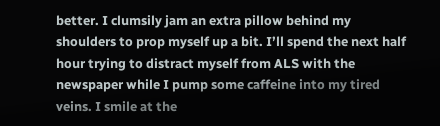better. I clumsily jam an extra pillow behind my shoulders to prop myself up a bit. I’ll spend the next half hour trying to distract myself from ALS with the newspaper while I pump some caffeine into my tired veins. I smile at the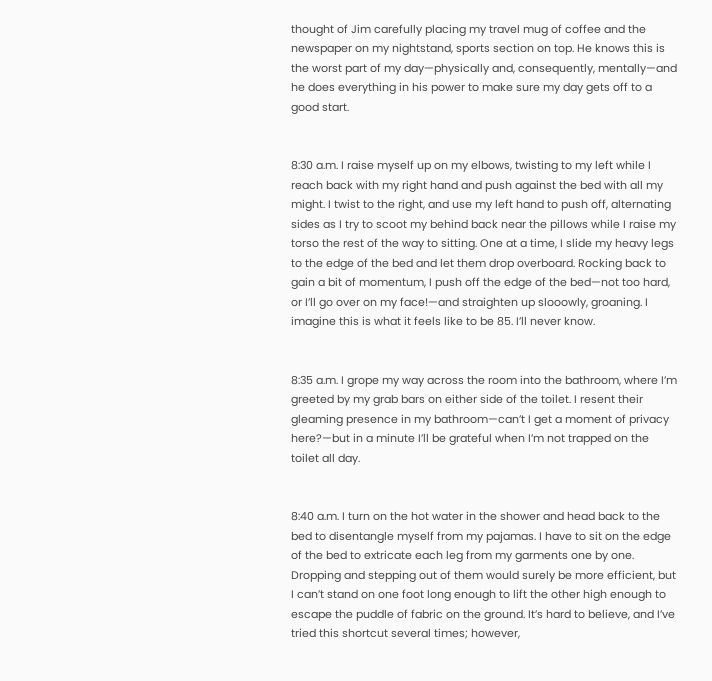thought of Jim carefully placing my travel mug of coffee and the newspaper on my nightstand, sports section on top. He knows this is the worst part of my day—physically and, consequently, mentally—and he does everything in his power to make sure my day gets off to a good start.


8:30 a.m. I raise myself up on my elbows, twisting to my left while I reach back with my right hand and push against the bed with all my might. I twist to the right, and use my left hand to push off, alternating sides as I try to scoot my behind back near the pillows while I raise my torso the rest of the way to sitting. One at a time, I slide my heavy legs to the edge of the bed and let them drop overboard. Rocking back to gain a bit of momentum, I push off the edge of the bed—not too hard, or I’ll go over on my face!—and straighten up slooowly, groaning. I imagine this is what it feels like to be 85. I’ll never know.


8:35 a.m. I grope my way across the room into the bathroom, where I’m greeted by my grab bars on either side of the toilet. I resent their gleaming presence in my bathroom—can’t I get a moment of privacy here?—but in a minute I’ll be grateful when I’m not trapped on the toilet all day.


8:40 a.m. I turn on the hot water in the shower and head back to the bed to disentangle myself from my pajamas. I have to sit on the edge of the bed to extricate each leg from my garments one by one. Dropping and stepping out of them would surely be more efficient, but I can’t stand on one foot long enough to lift the other high enough to escape the puddle of fabric on the ground. It’s hard to believe, and I’ve tried this shortcut several times; however,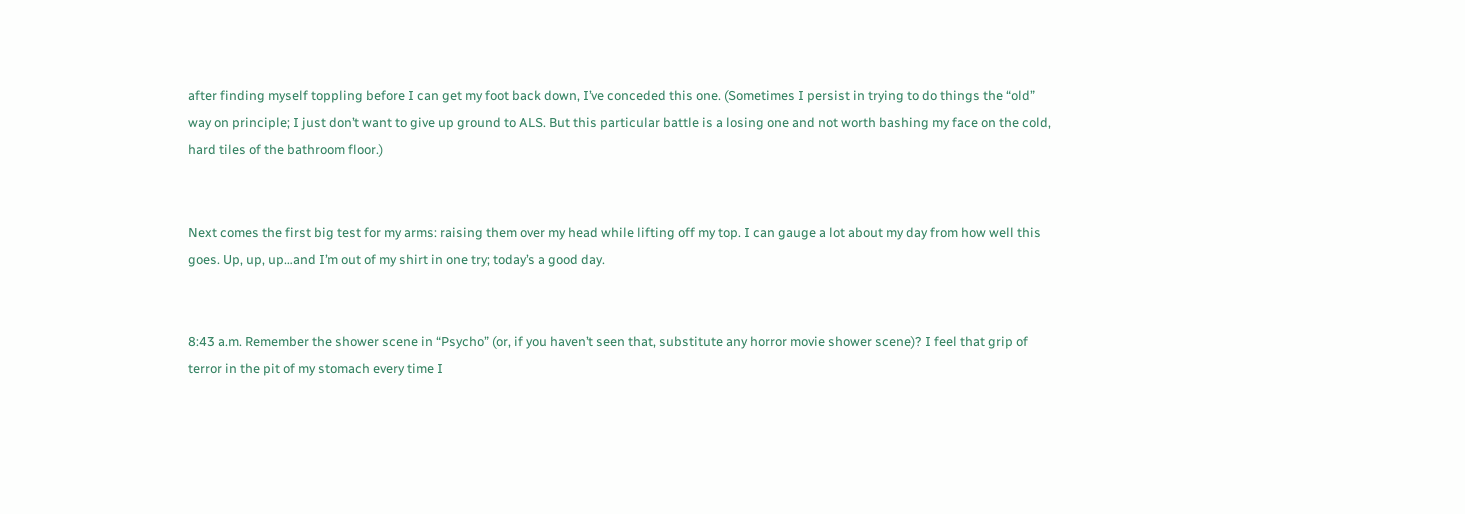after finding myself toppling before I can get my foot back down, I’ve conceded this one. (Sometimes I persist in trying to do things the “old” way on principle; I just don’t want to give up ground to ALS. But this particular battle is a losing one and not worth bashing my face on the cold, hard tiles of the bathroom floor.)


Next comes the first big test for my arms: raising them over my head while lifting off my top. I can gauge a lot about my day from how well this goes. Up, up, up…and I’m out of my shirt in one try; today’s a good day.


8:43 a.m. Remember the shower scene in “Psycho” (or, if you haven’t seen that, substitute any horror movie shower scene)? I feel that grip of terror in the pit of my stomach every time I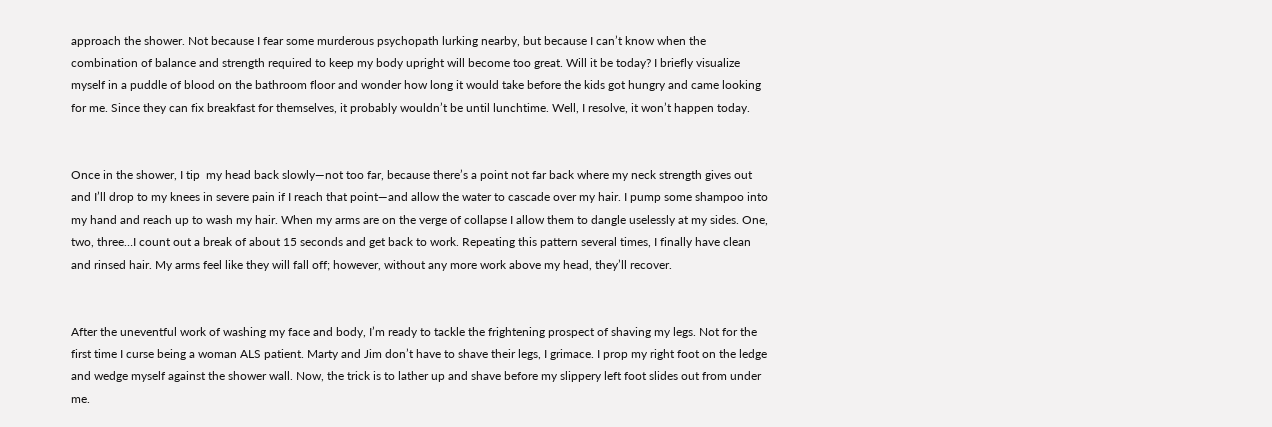approach the shower. Not because I fear some murderous psychopath lurking nearby, but because I can’t know when the combination of balance and strength required to keep my body upright will become too great. Will it be today? I briefly visualize myself in a puddle of blood on the bathroom floor and wonder how long it would take before the kids got hungry and came looking for me. Since they can fix breakfast for themselves, it probably wouldn’t be until lunchtime. Well, I resolve, it won’t happen today.


Once in the shower, I tip  my head back slowly—not too far, because there’s a point not far back where my neck strength gives out and I’ll drop to my knees in severe pain if I reach that point—and allow the water to cascade over my hair. I pump some shampoo into my hand and reach up to wash my hair. When my arms are on the verge of collapse I allow them to dangle uselessly at my sides. One, two, three…I count out a break of about 15 seconds and get back to work. Repeating this pattern several times, I finally have clean and rinsed hair. My arms feel like they will fall off; however, without any more work above my head, they’ll recover.


After the uneventful work of washing my face and body, I’m ready to tackle the frightening prospect of shaving my legs. Not for the first time I curse being a woman ALS patient. Marty and Jim don’t have to shave their legs, I grimace. I prop my right foot on the ledge and wedge myself against the shower wall. Now, the trick is to lather up and shave before my slippery left foot slides out from under me.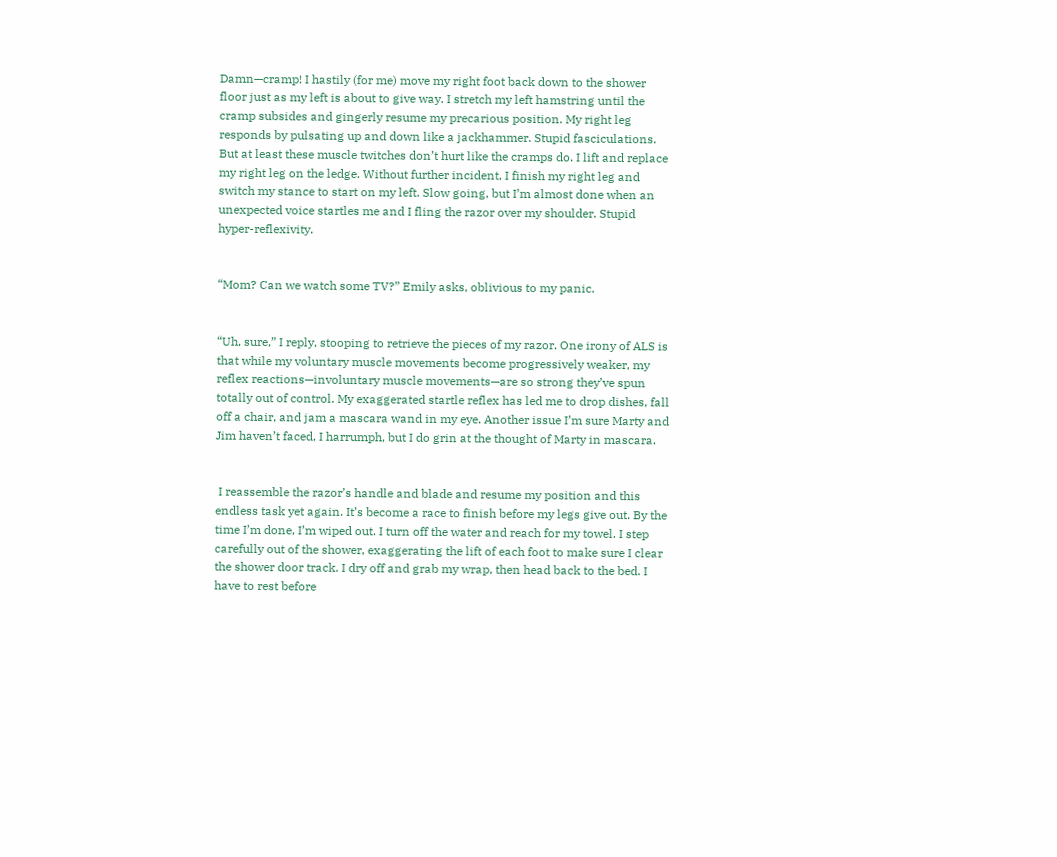Damn—cramp! I hastily (for me) move my right foot back down to the shower floor just as my left is about to give way. I stretch my left hamstring until the cramp subsides and gingerly resume my precarious position. My right leg responds by pulsating up and down like a jackhammer. Stupid fasciculations. But at least these muscle twitches don’t hurt like the cramps do. I lift and replace my right leg on the ledge. Without further incident, I finish my right leg and switch my stance to start on my left. Slow going, but I’m almost done when an unexpected voice startles me and I fling the razor over my shoulder. Stupid hyper-reflexivity.


“Mom? Can we watch some TV?” Emily asks, oblivious to my panic.


“Uh, sure,” I reply, stooping to retrieve the pieces of my razor. One irony of ALS is that while my voluntary muscle movements become progressively weaker, my reflex reactions—involuntary muscle movements—are so strong they’ve spun totally out of control. My exaggerated startle reflex has led me to drop dishes, fall off a chair, and jam a mascara wand in my eye. Another issue I’m sure Marty and Jim haven’t faced, I harrumph, but I do grin at the thought of Marty in mascara.


 I reassemble the razor’s handle and blade and resume my position and this endless task yet again. It’s become a race to finish before my legs give out. By the time I’m done, I’m wiped out. I turn off the water and reach for my towel. I step carefully out of the shower, exaggerating the lift of each foot to make sure I clear the shower door track. I dry off and grab my wrap, then head back to the bed. I have to rest before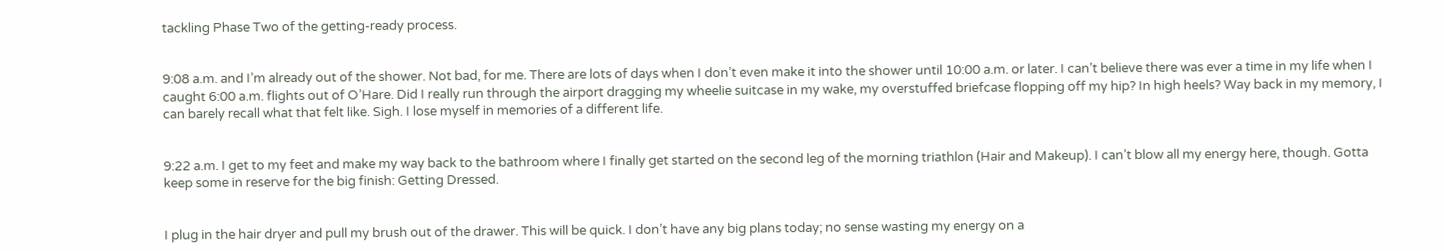tackling Phase Two of the getting-ready process.


9:08 a.m. and I’m already out of the shower. Not bad, for me. There are lots of days when I don’t even make it into the shower until 10:00 a.m. or later. I can’t believe there was ever a time in my life when I caught 6:00 a.m. flights out of O’Hare. Did I really run through the airport dragging my wheelie suitcase in my wake, my overstuffed briefcase flopping off my hip? In high heels? Way back in my memory, I can barely recall what that felt like. Sigh. I lose myself in memories of a different life.


9:22 a.m. I get to my feet and make my way back to the bathroom where I finally get started on the second leg of the morning triathlon (Hair and Makeup). I can’t blow all my energy here, though. Gotta keep some in reserve for the big finish: Getting Dressed.


I plug in the hair dryer and pull my brush out of the drawer. This will be quick. I don’t have any big plans today; no sense wasting my energy on a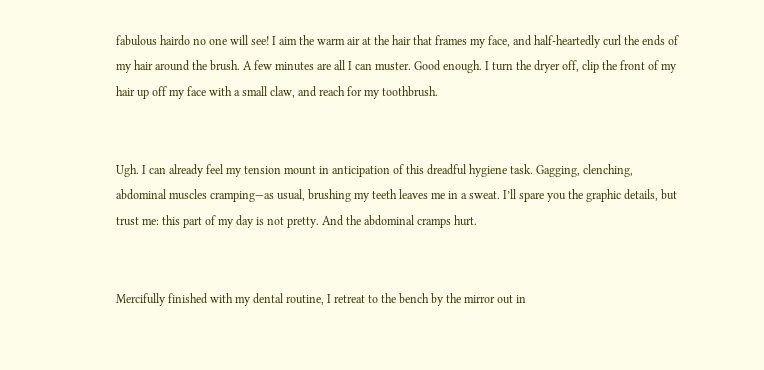fabulous hairdo no one will see! I aim the warm air at the hair that frames my face, and half-heartedly curl the ends of my hair around the brush. A few minutes are all I can muster. Good enough. I turn the dryer off, clip the front of my hair up off my face with a small claw, and reach for my toothbrush.


Ugh. I can already feel my tension mount in anticipation of this dreadful hygiene task. Gagging, clenching, abdominal muscles cramping—as usual, brushing my teeth leaves me in a sweat. I’ll spare you the graphic details, but trust me: this part of my day is not pretty. And the abdominal cramps hurt.


Mercifully finished with my dental routine, I retreat to the bench by the mirror out in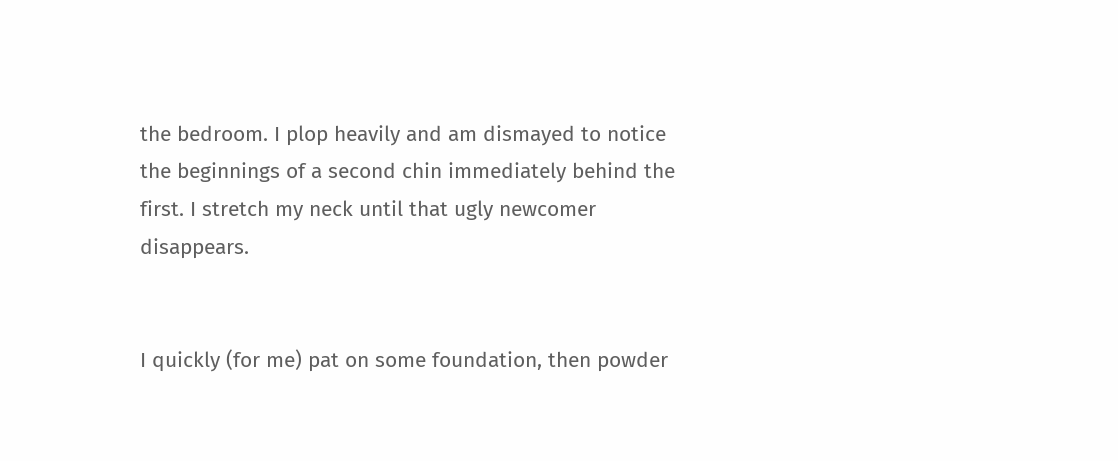the bedroom. I plop heavily and am dismayed to notice the beginnings of a second chin immediately behind the first. I stretch my neck until that ugly newcomer disappears.


I quickly (for me) pat on some foundation, then powder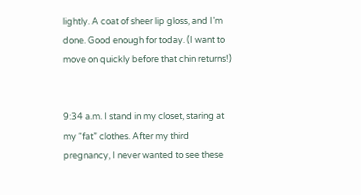lightly. A coat of sheer lip gloss, and I’m done. Good enough for today. (I want to move on quickly before that chin returns!)


9:34 a.m. I stand in my closet, staring at my “fat” clothes. After my third pregnancy, I never wanted to see these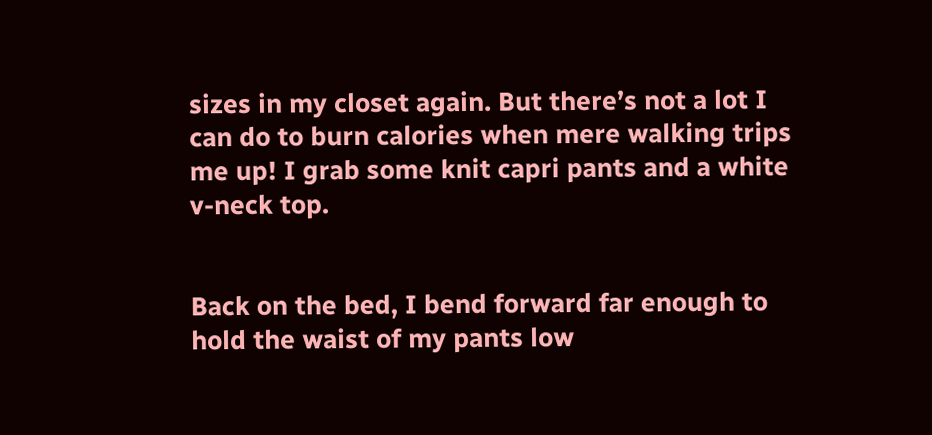sizes in my closet again. But there’s not a lot I can do to burn calories when mere walking trips me up! I grab some knit capri pants and a white v-neck top.


Back on the bed, I bend forward far enough to hold the waist of my pants low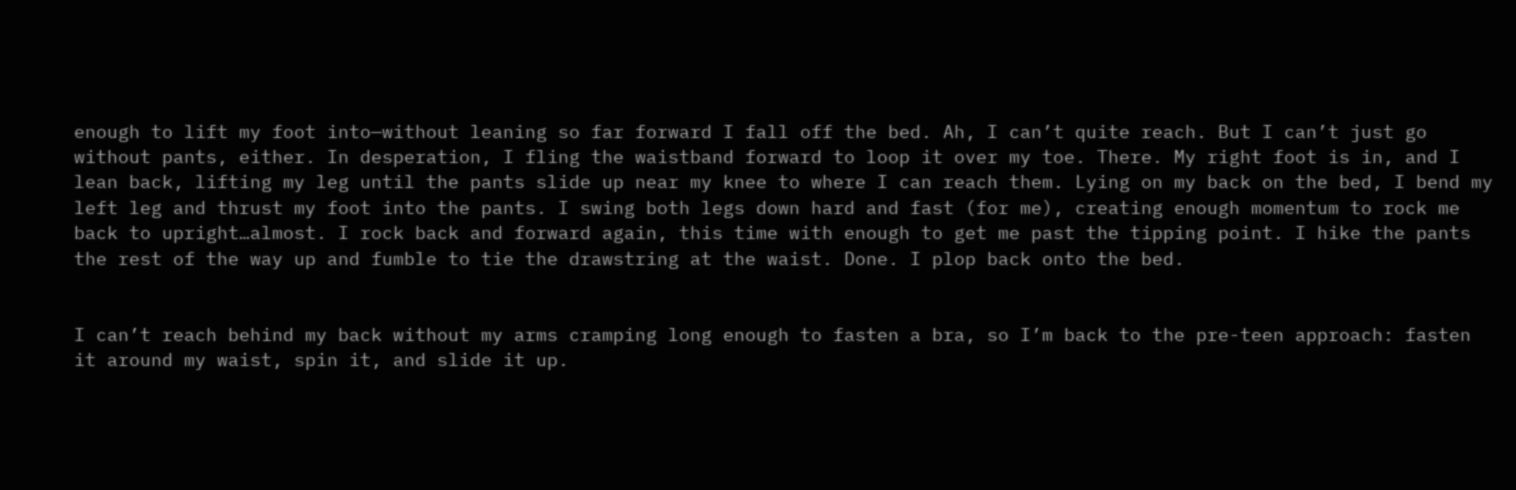enough to lift my foot into—without leaning so far forward I fall off the bed. Ah, I can’t quite reach. But I can’t just go without pants, either. In desperation, I fling the waistband forward to loop it over my toe. There. My right foot is in, and I lean back, lifting my leg until the pants slide up near my knee to where I can reach them. Lying on my back on the bed, I bend my left leg and thrust my foot into the pants. I swing both legs down hard and fast (for me), creating enough momentum to rock me back to upright…almost. I rock back and forward again, this time with enough to get me past the tipping point. I hike the pants the rest of the way up and fumble to tie the drawstring at the waist. Done. I plop back onto the bed.


I can’t reach behind my back without my arms cramping long enough to fasten a bra, so I’m back to the pre-teen approach: fasten it around my waist, spin it, and slide it up.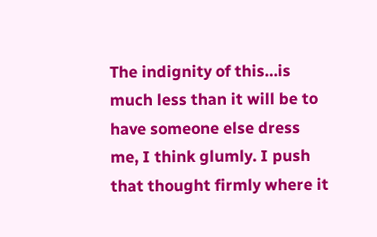The indignity of this…is much less than it will be to have someone else dress me, I think glumly. I push that thought firmly where it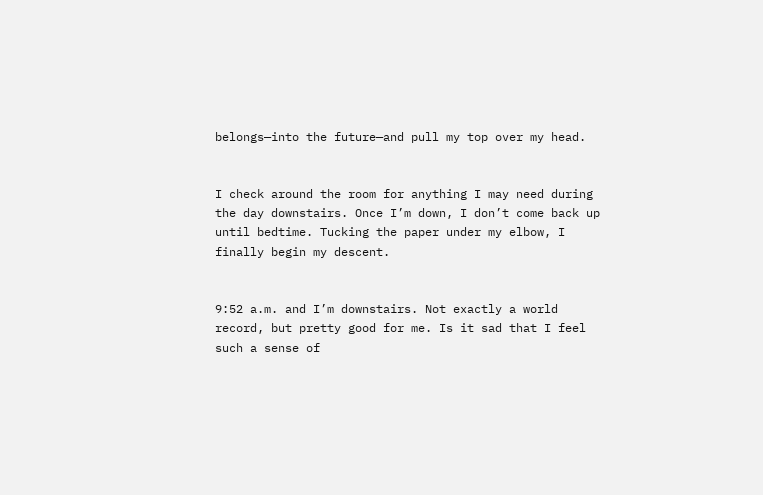belongs—into the future—and pull my top over my head.


I check around the room for anything I may need during the day downstairs. Once I’m down, I don’t come back up until bedtime. Tucking the paper under my elbow, I finally begin my descent.


9:52 a.m. and I’m downstairs. Not exactly a world record, but pretty good for me. Is it sad that I feel such a sense of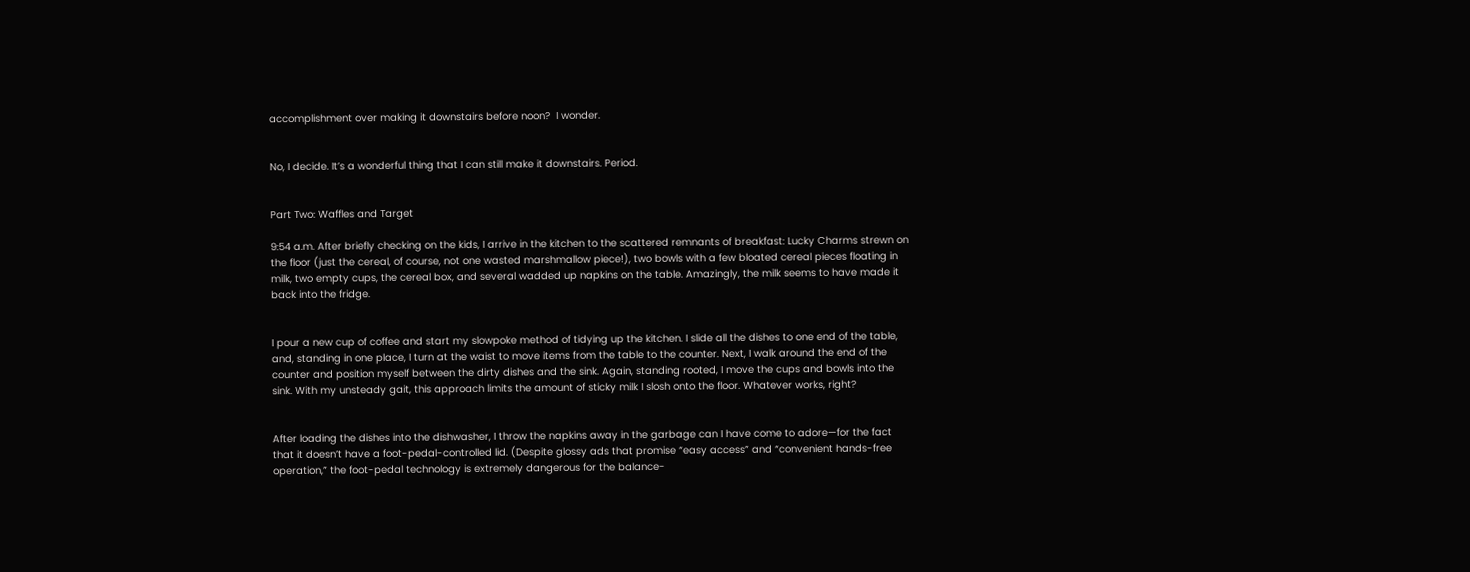accomplishment over making it downstairs before noon?  I wonder.


No, I decide. It’s a wonderful thing that I can still make it downstairs. Period.


Part Two: Waffles and Target

9:54 a.m. After briefly checking on the kids, I arrive in the kitchen to the scattered remnants of breakfast: Lucky Charms strewn on the floor (just the cereal, of course, not one wasted marshmallow piece!), two bowls with a few bloated cereal pieces floating in milk, two empty cups, the cereal box, and several wadded up napkins on the table. Amazingly, the milk seems to have made it back into the fridge.


I pour a new cup of coffee and start my slowpoke method of tidying up the kitchen. I slide all the dishes to one end of the table, and, standing in one place, I turn at the waist to move items from the table to the counter. Next, I walk around the end of the counter and position myself between the dirty dishes and the sink. Again, standing rooted, I move the cups and bowls into the sink. With my unsteady gait, this approach limits the amount of sticky milk I slosh onto the floor. Whatever works, right?


After loading the dishes into the dishwasher, I throw the napkins away in the garbage can I have come to adore—for the fact that it doesn’t have a foot-pedal-controlled lid. (Despite glossy ads that promise “easy access” and “convenient hands-free operation,” the foot-pedal technology is extremely dangerous for the balance-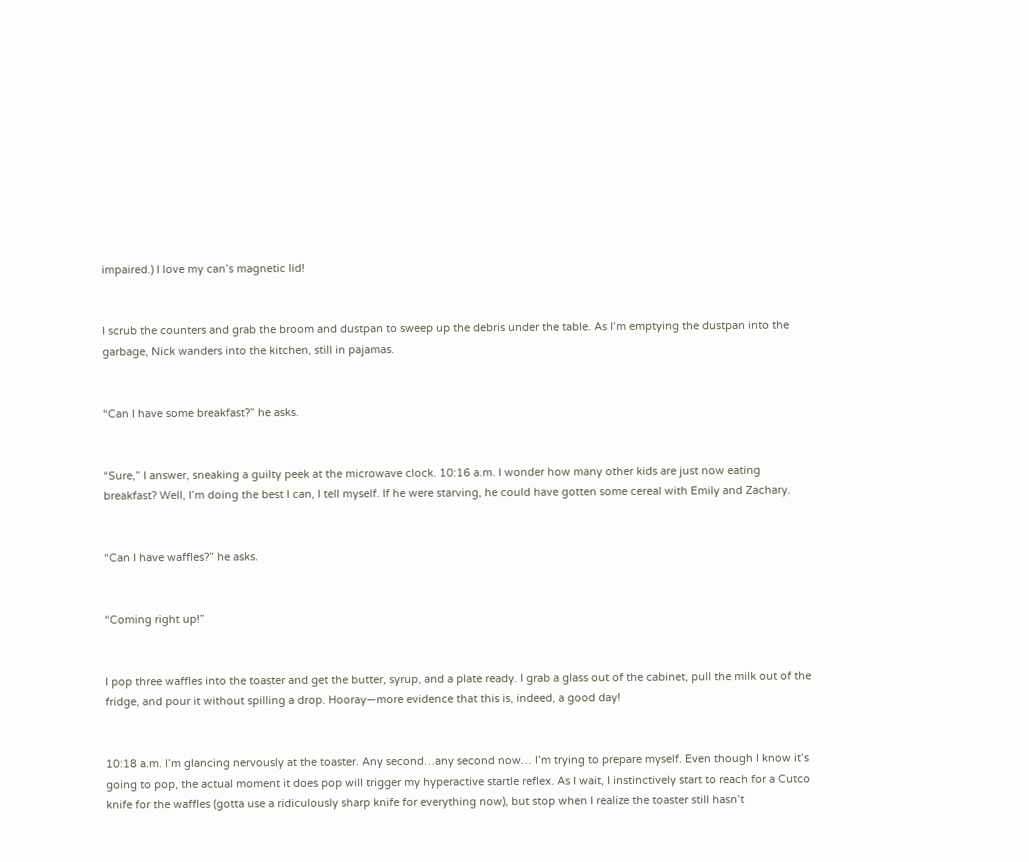impaired.) I love my can’s magnetic lid!


I scrub the counters and grab the broom and dustpan to sweep up the debris under the table. As I’m emptying the dustpan into the garbage, Nick wanders into the kitchen, still in pajamas.


“Can I have some breakfast?” he asks.


“Sure,” I answer, sneaking a guilty peek at the microwave clock. 10:16 a.m. I wonder how many other kids are just now eating breakfast? Well, I’m doing the best I can, I tell myself. If he were starving, he could have gotten some cereal with Emily and Zachary.


“Can I have waffles?” he asks.


“Coming right up!”


I pop three waffles into the toaster and get the butter, syrup, and a plate ready. I grab a glass out of the cabinet, pull the milk out of the fridge, and pour it without spilling a drop. Hooray—more evidence that this is, indeed, a good day!


10:18 a.m. I’m glancing nervously at the toaster. Any second…any second now… I’m trying to prepare myself. Even though I know it’s going to pop, the actual moment it does pop will trigger my hyperactive startle reflex. As I wait, I instinctively start to reach for a Cutco knife for the waffles (gotta use a ridiculously sharp knife for everything now), but stop when I realize the toaster still hasn’t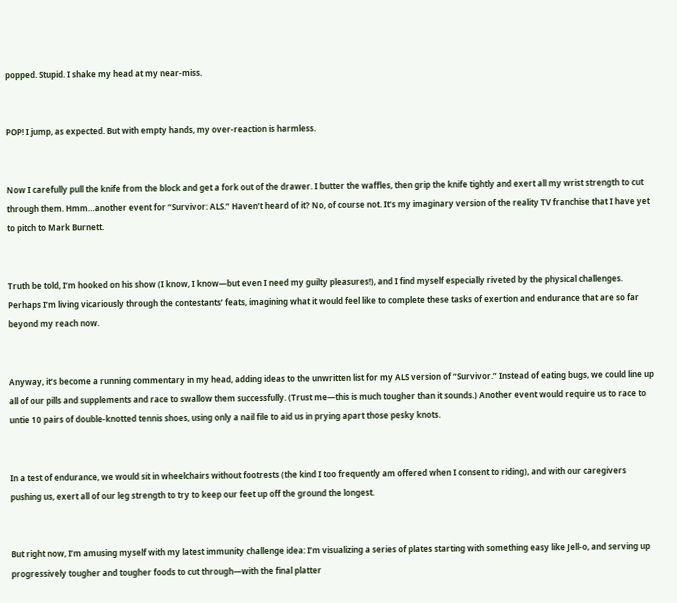popped. Stupid. I shake my head at my near-miss.


POP! I jump, as expected. But with empty hands, my over-reaction is harmless.


Now I carefully pull the knife from the block and get a fork out of the drawer. I butter the waffles, then grip the knife tightly and exert all my wrist strength to cut through them. Hmm…another event for “Survivor: ALS.” Haven’t heard of it? No, of course not. It’s my imaginary version of the reality TV franchise that I have yet to pitch to Mark Burnett.


Truth be told, I’m hooked on his show (I know, I know—but even I need my guilty pleasures!), and I find myself especially riveted by the physical challenges. Perhaps I’m living vicariously through the contestants’ feats, imagining what it would feel like to complete these tasks of exertion and endurance that are so far beyond my reach now.


Anyway, it’s become a running commentary in my head, adding ideas to the unwritten list for my ALS version of “Survivor.” Instead of eating bugs, we could line up all of our pills and supplements and race to swallow them successfully. (Trust me—this is much tougher than it sounds.) Another event would require us to race to untie 10 pairs of double-knotted tennis shoes, using only a nail file to aid us in prying apart those pesky knots.


In a test of endurance, we would sit in wheelchairs without footrests (the kind I too frequently am offered when I consent to riding), and with our caregivers pushing us, exert all of our leg strength to try to keep our feet up off the ground the longest.


But right now, I’m amusing myself with my latest immunity challenge idea: I’m visualizing a series of plates starting with something easy like Jell-o, and serving up progressively tougher and tougher foods to cut through—with the final platter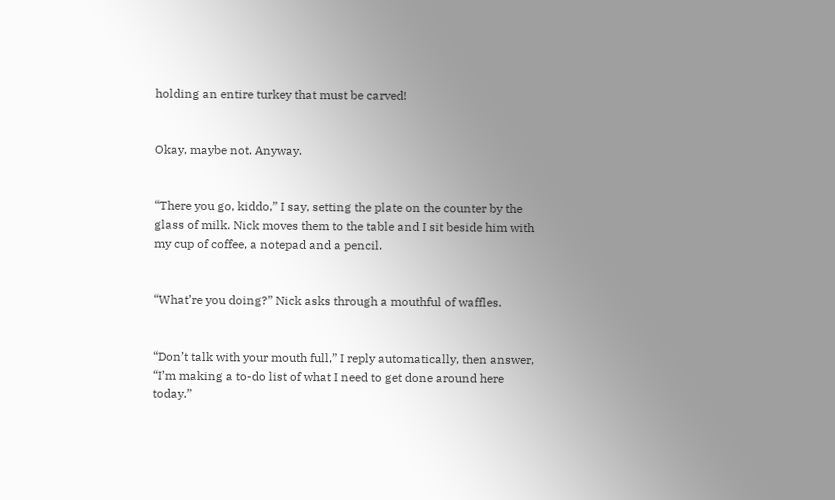holding an entire turkey that must be carved!


Okay, maybe not. Anyway.


“There you go, kiddo,” I say, setting the plate on the counter by the glass of milk. Nick moves them to the table and I sit beside him with my cup of coffee, a notepad and a pencil.


“What’re you doing?” Nick asks through a mouthful of waffles.


“Don’t talk with your mouth full,” I reply automatically, then answer, “I’m making a to-do list of what I need to get done around here today.”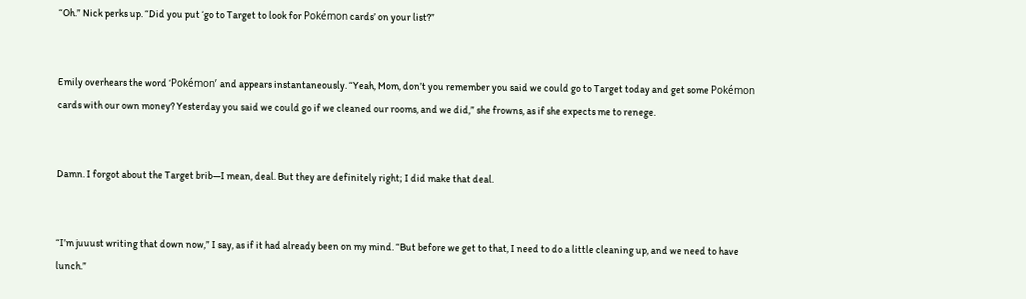“Oh.” Nick perks up. “Did you put ‘go to Target to look for Pokémon cards’ on your list?”


Emily overhears the word ‘Pokémon’ and appears instantaneously. “Yeah, Mom, don’t you remember you said we could go to Target today and get some Pokémon cards with our own money? Yesterday you said we could go if we cleaned our rooms, and we did,” she frowns, as if she expects me to renege.


Damn. I forgot about the Target brib—I mean, deal. But they are definitely right; I did make that deal.


“I’m juuust writing that down now,” I say, as if it had already been on my mind. “But before we get to that, I need to do a little cleaning up, and we need to have lunch.”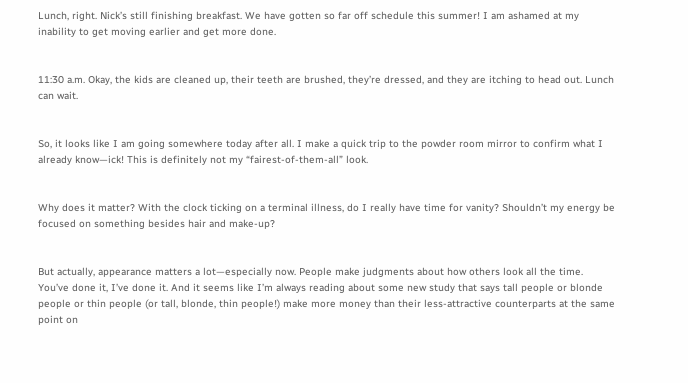Lunch, right. Nick’s still finishing breakfast. We have gotten so far off schedule this summer! I am ashamed at my inability to get moving earlier and get more done.


11:30 a.m. Okay, the kids are cleaned up, their teeth are brushed, they’re dressed, and they are itching to head out. Lunch can wait.


So, it looks like I am going somewhere today after all. I make a quick trip to the powder room mirror to confirm what I already know—ick! This is definitely not my “fairest-of-them-all” look.


Why does it matter? With the clock ticking on a terminal illness, do I really have time for vanity? Shouldn’t my energy be focused on something besides hair and make-up?


But actually, appearance matters a lot—especially now. People make judgments about how others look all the time. You’ve done it, I’ve done it. And it seems like I’m always reading about some new study that says tall people or blonde people or thin people (or tall, blonde, thin people!) make more money than their less-attractive counterparts at the same point on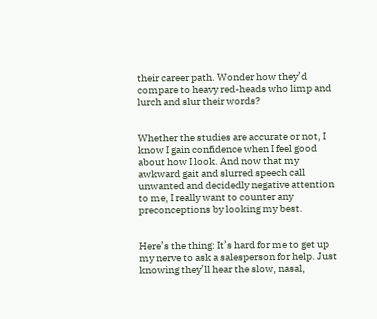their career path. Wonder how they’d compare to heavy red-heads who limp and lurch and slur their words?


Whether the studies are accurate or not, I know I gain confidence when I feel good about how I look. And now that my awkward gait and slurred speech call unwanted and decidedly negative attention to me, I really want to counter any preconceptions by looking my best.


Here’s the thing: It’s hard for me to get up my nerve to ask a salesperson for help. Just knowing they’ll hear the slow, nasal,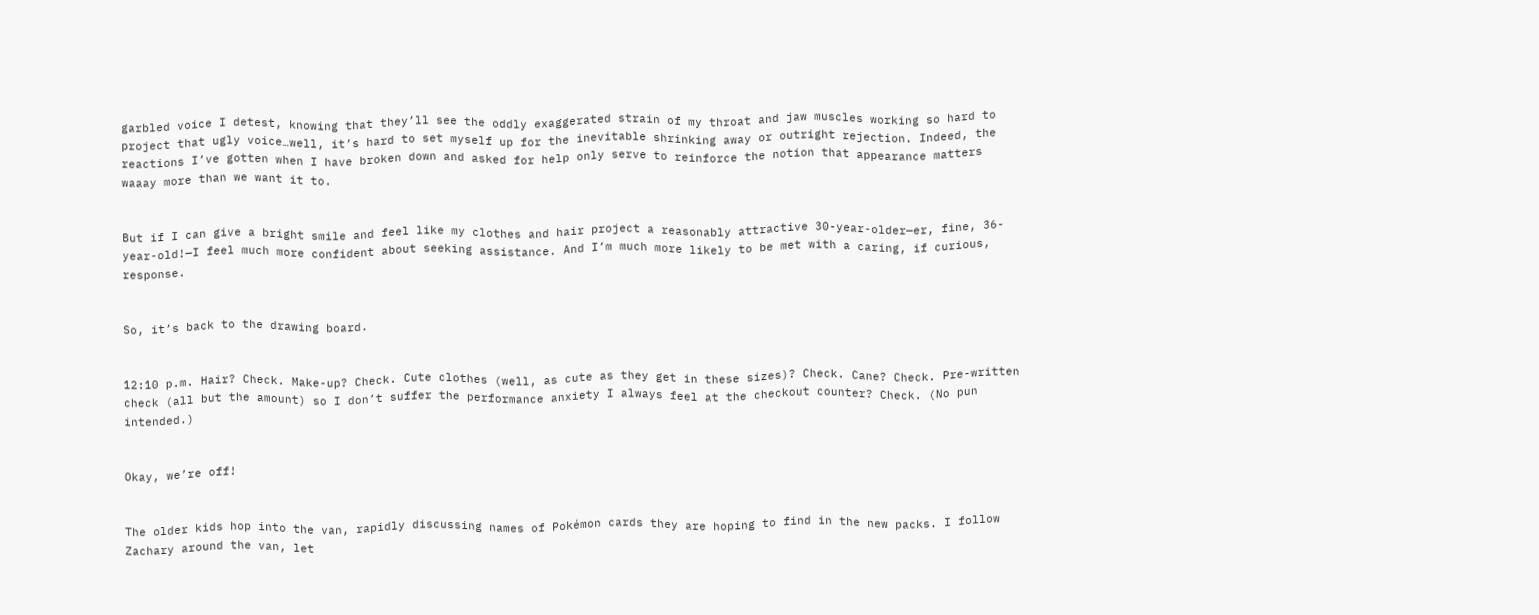garbled voice I detest, knowing that they’ll see the oddly exaggerated strain of my throat and jaw muscles working so hard to project that ugly voice…well, it’s hard to set myself up for the inevitable shrinking away or outright rejection. Indeed, the reactions I’ve gotten when I have broken down and asked for help only serve to reinforce the notion that appearance matters waaay more than we want it to.


But if I can give a bright smile and feel like my clothes and hair project a reasonably attractive 30-year-older—er, fine, 36-year-old!—I feel much more confident about seeking assistance. And I’m much more likely to be met with a caring, if curious, response.


So, it’s back to the drawing board.


12:10 p.m. Hair? Check. Make-up? Check. Cute clothes (well, as cute as they get in these sizes)? Check. Cane? Check. Pre-written check (all but the amount) so I don’t suffer the performance anxiety I always feel at the checkout counter? Check. (No pun intended.)


Okay, we’re off!


The older kids hop into the van, rapidly discussing names of Pokémon cards they are hoping to find in the new packs. I follow Zachary around the van, let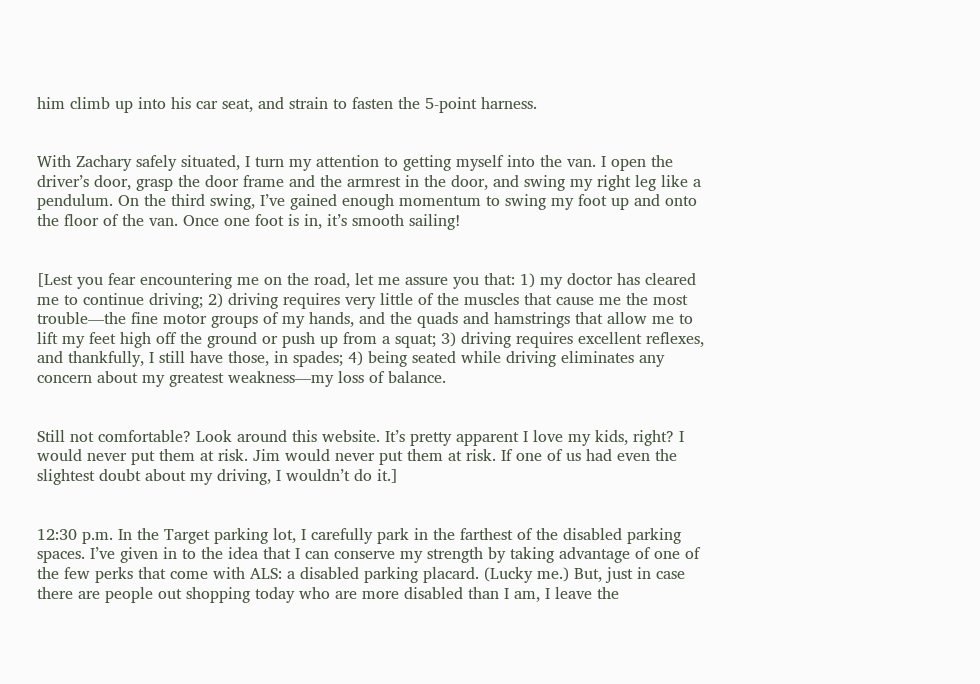him climb up into his car seat, and strain to fasten the 5-point harness.


With Zachary safely situated, I turn my attention to getting myself into the van. I open the driver’s door, grasp the door frame and the armrest in the door, and swing my right leg like a pendulum. On the third swing, I’ve gained enough momentum to swing my foot up and onto the floor of the van. Once one foot is in, it’s smooth sailing!


[Lest you fear encountering me on the road, let me assure you that: 1) my doctor has cleared me to continue driving; 2) driving requires very little of the muscles that cause me the most trouble—the fine motor groups of my hands, and the quads and hamstrings that allow me to lift my feet high off the ground or push up from a squat; 3) driving requires excellent reflexes, and thankfully, I still have those, in spades; 4) being seated while driving eliminates any concern about my greatest weakness—my loss of balance.


Still not comfortable? Look around this website. It’s pretty apparent I love my kids, right? I would never put them at risk. Jim would never put them at risk. If one of us had even the slightest doubt about my driving, I wouldn’t do it.]


12:30 p.m. In the Target parking lot, I carefully park in the farthest of the disabled parking spaces. I’ve given in to the idea that I can conserve my strength by taking advantage of one of the few perks that come with ALS: a disabled parking placard. (Lucky me.) But, just in case there are people out shopping today who are more disabled than I am, I leave the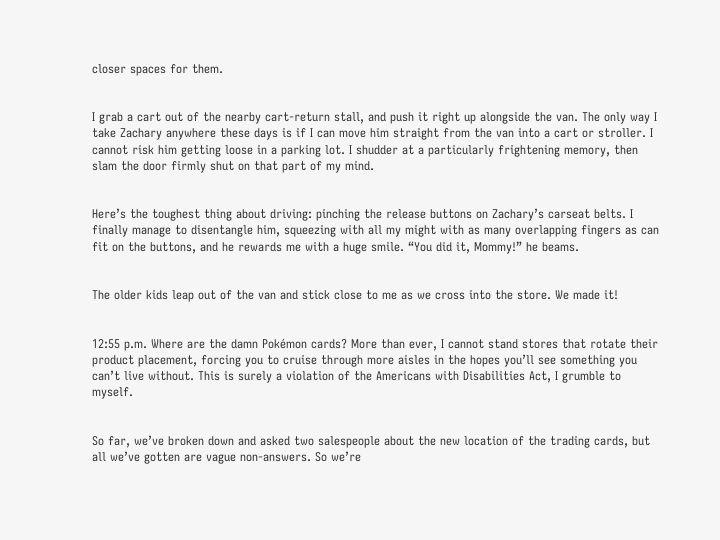closer spaces for them.


I grab a cart out of the nearby cart-return stall, and push it right up alongside the van. The only way I take Zachary anywhere these days is if I can move him straight from the van into a cart or stroller. I cannot risk him getting loose in a parking lot. I shudder at a particularly frightening memory, then slam the door firmly shut on that part of my mind.


Here’s the toughest thing about driving: pinching the release buttons on Zachary’s carseat belts. I finally manage to disentangle him, squeezing with all my might with as many overlapping fingers as can fit on the buttons, and he rewards me with a huge smile. “You did it, Mommy!” he beams.


The older kids leap out of the van and stick close to me as we cross into the store. We made it!


12:55 p.m. Where are the damn Pokémon cards? More than ever, I cannot stand stores that rotate their product placement, forcing you to cruise through more aisles in the hopes you’ll see something you can’t live without. This is surely a violation of the Americans with Disabilities Act, I grumble to myself.


So far, we’ve broken down and asked two salespeople about the new location of the trading cards, but all we’ve gotten are vague non-answers. So we’re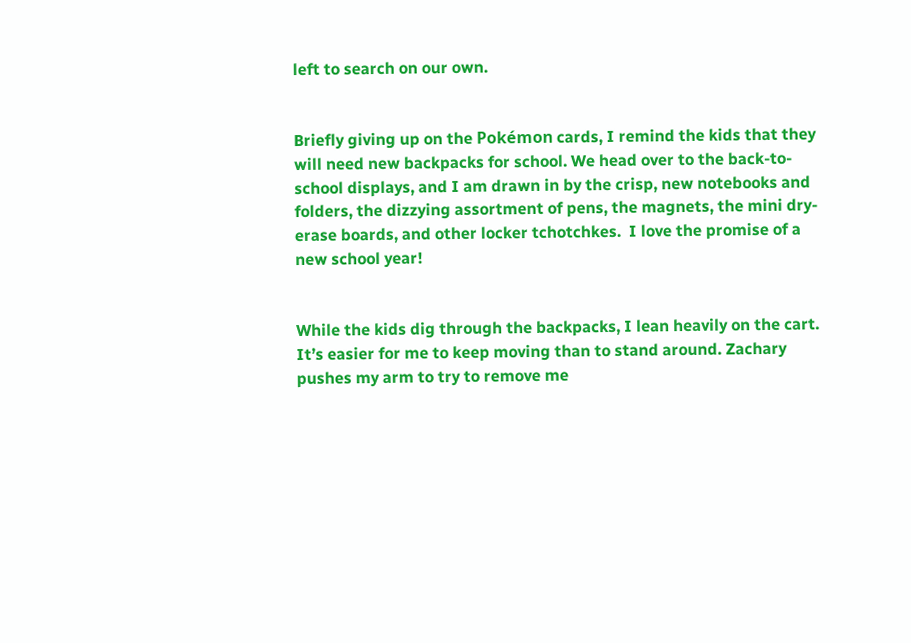left to search on our own.


Briefly giving up on the Pokémon cards, I remind the kids that they will need new backpacks for school. We head over to the back-to-school displays, and I am drawn in by the crisp, new notebooks and folders, the dizzying assortment of pens, the magnets, the mini dry-erase boards, and other locker tchotchkes.  I love the promise of a new school year!


While the kids dig through the backpacks, I lean heavily on the cart. It’s easier for me to keep moving than to stand around. Zachary pushes my arm to try to remove me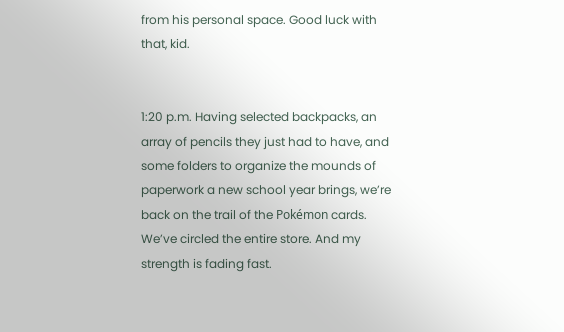from his personal space. Good luck with that, kid.


1:20 p.m. Having selected backpacks, an array of pencils they just had to have, and some folders to organize the mounds of paperwork a new school year brings, we’re back on the trail of the Pokémon cards. We’ve circled the entire store. And my strength is fading fast.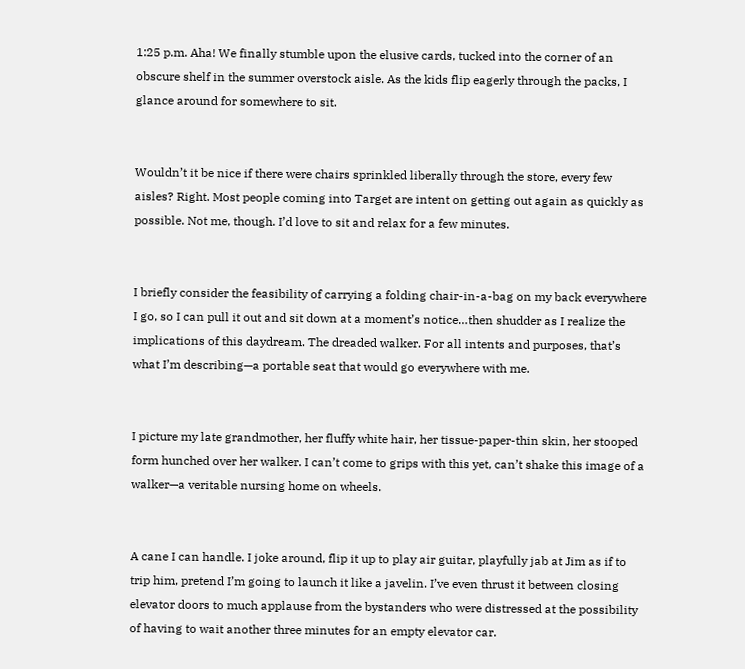1:25 p.m. Aha! We finally stumble upon the elusive cards, tucked into the corner of an obscure shelf in the summer overstock aisle. As the kids flip eagerly through the packs, I glance around for somewhere to sit.


Wouldn’t it be nice if there were chairs sprinkled liberally through the store, every few aisles? Right. Most people coming into Target are intent on getting out again as quickly as possible. Not me, though. I’d love to sit and relax for a few minutes.


I briefly consider the feasibility of carrying a folding chair-in-a-bag on my back everywhere I go, so I can pull it out and sit down at a moment’s notice…then shudder as I realize the implications of this daydream. The dreaded walker. For all intents and purposes, that’s what I’m describing—a portable seat that would go everywhere with me.


I picture my late grandmother, her fluffy white hair, her tissue-paper-thin skin, her stooped form hunched over her walker. I can’t come to grips with this yet, can’t shake this image of a walker—a veritable nursing home on wheels.


A cane I can handle. I joke around, flip it up to play air guitar, playfully jab at Jim as if to trip him, pretend I’m going to launch it like a javelin. I’ve even thrust it between closing elevator doors to much applause from the bystanders who were distressed at the possibility of having to wait another three minutes for an empty elevator car.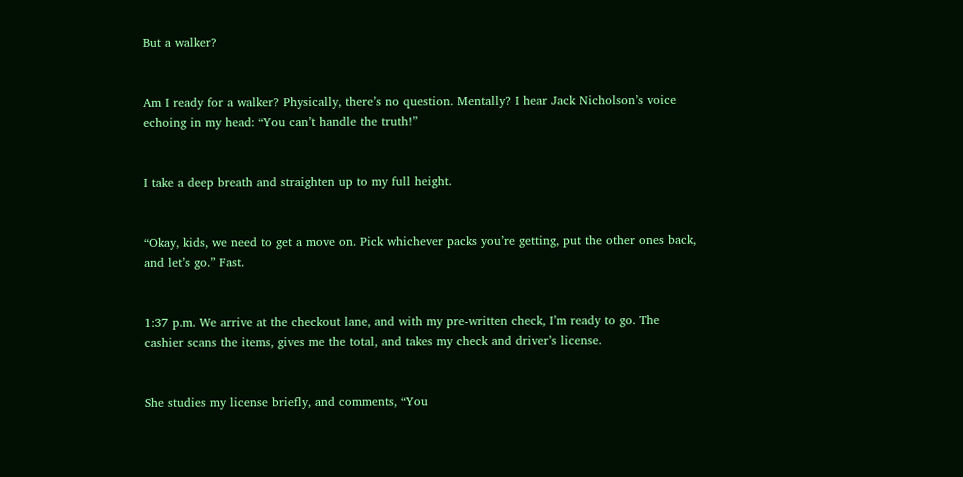But a walker?


Am I ready for a walker? Physically, there’s no question. Mentally? I hear Jack Nicholson’s voice echoing in my head: “You can’t handle the truth!”


I take a deep breath and straighten up to my full height.


“Okay, kids, we need to get a move on. Pick whichever packs you’re getting, put the other ones back, and let’s go.” Fast.


1:37 p.m. We arrive at the checkout lane, and with my pre-written check, I’m ready to go. The cashier scans the items, gives me the total, and takes my check and driver’s license.


She studies my license briefly, and comments, “You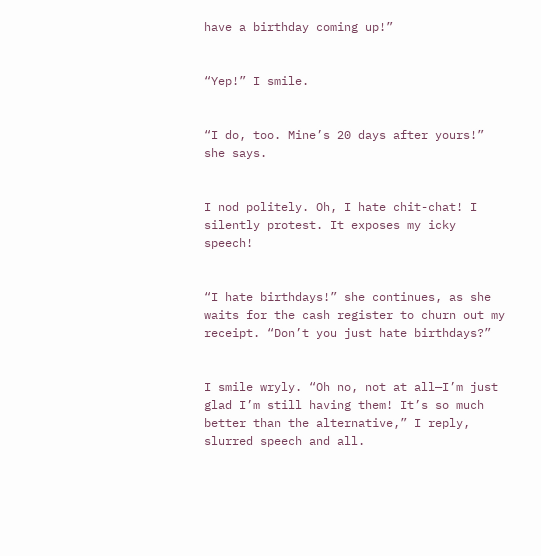have a birthday coming up!”


“Yep!” I smile.


“I do, too. Mine’s 20 days after yours!” she says.


I nod politely. Oh, I hate chit-chat! I silently protest. It exposes my icky speech!


“I hate birthdays!” she continues, as she waits for the cash register to churn out my receipt. “Don’t you just hate birthdays?”


I smile wryly. “Oh no, not at all—I’m just glad I’m still having them! It’s so much better than the alternative,” I reply, slurred speech and all.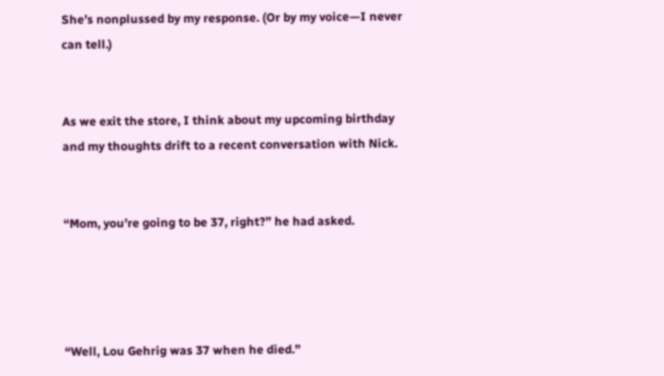She’s nonplussed by my response. (Or by my voice—I never can tell.)


As we exit the store, I think about my upcoming birthday and my thoughts drift to a recent conversation with Nick.


“Mom, you’re going to be 37, right?” he had asked.




“Well, Lou Gehrig was 37 when he died.”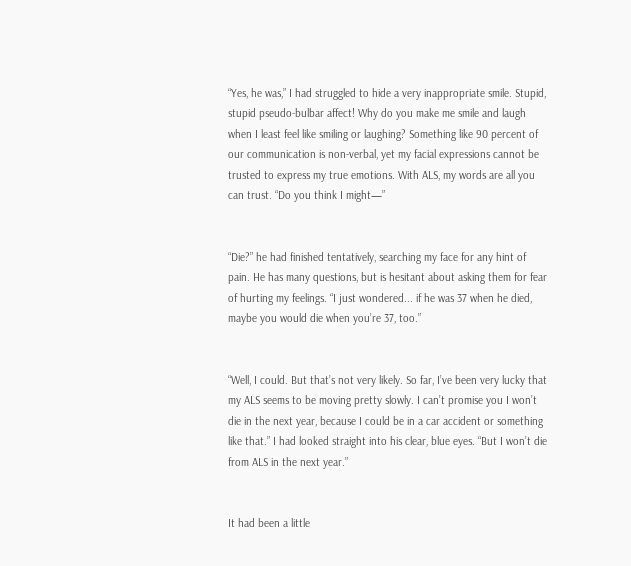“Yes, he was,” I had struggled to hide a very inappropriate smile. Stupid, stupid pseudo-bulbar affect! Why do you make me smile and laugh when I least feel like smiling or laughing? Something like 90 percent of our communication is non-verbal, yet my facial expressions cannot be trusted to express my true emotions. With ALS, my words are all you can trust. “Do you think I might—”


“Die?” he had finished tentatively, searching my face for any hint of pain. He has many questions, but is hesitant about asking them for fear of hurting my feelings. “I just wondered... if he was 37 when he died, maybe you would die when you’re 37, too.”


“Well, I could. But that’s not very likely. So far, I’ve been very lucky that my ALS seems to be moving pretty slowly. I can’t promise you I won’t die in the next year, because I could be in a car accident or something like that.” I had looked straight into his clear, blue eyes. “But I won’t die from ALS in the next year.”


It had been a little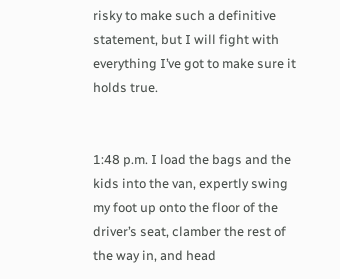risky to make such a definitive statement, but I will fight with everything I’ve got to make sure it holds true.


1:48 p.m. I load the bags and the kids into the van, expertly swing my foot up onto the floor of the driver’s seat, clamber the rest of the way in, and head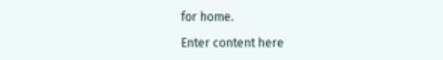for home.

Enter content here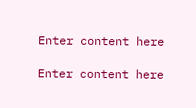Enter content here

Enter content here